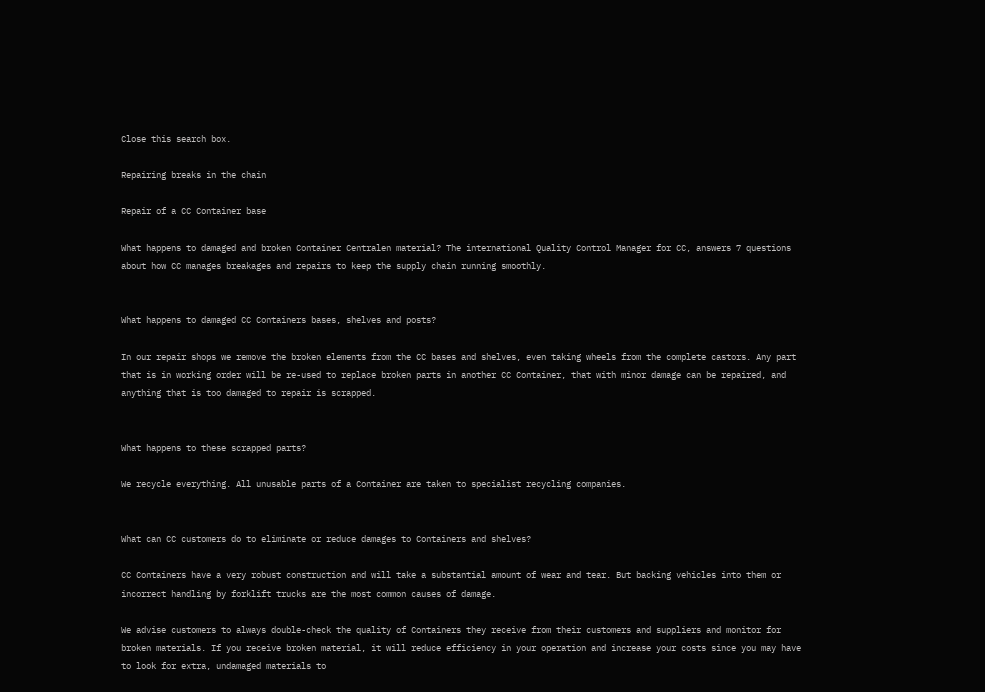Close this search box.

Repairing breaks in the chain

Repair of a CC Container base

What happens to damaged and broken Container Centralen material? The international Quality Control Manager for CC, answers 7 questions about how CC manages breakages and repairs to keep the supply chain running smoothly.


What happens to damaged CC Containers bases, shelves and posts?

In our repair shops we remove the broken elements from the CC bases and shelves, even taking wheels from the complete castors. Any part that is in working order will be re-used to replace broken parts in another CC Container, that with minor damage can be repaired, and anything that is too damaged to repair is scrapped.


What happens to these scrapped parts?

We recycle everything. All unusable parts of a Container are taken to specialist recycling companies.


What can CC customers do to eliminate or reduce damages to Containers and shelves?

CC Containers have a very robust construction and will take a substantial amount of wear and tear. But backing vehicles into them or incorrect handling by forklift trucks are the most common causes of damage.

We advise customers to always double-check the quality of Containers they receive from their customers and suppliers and monitor for broken materials. If you receive broken material, it will reduce efficiency in your operation and increase your costs since you may have to look for extra, undamaged materials to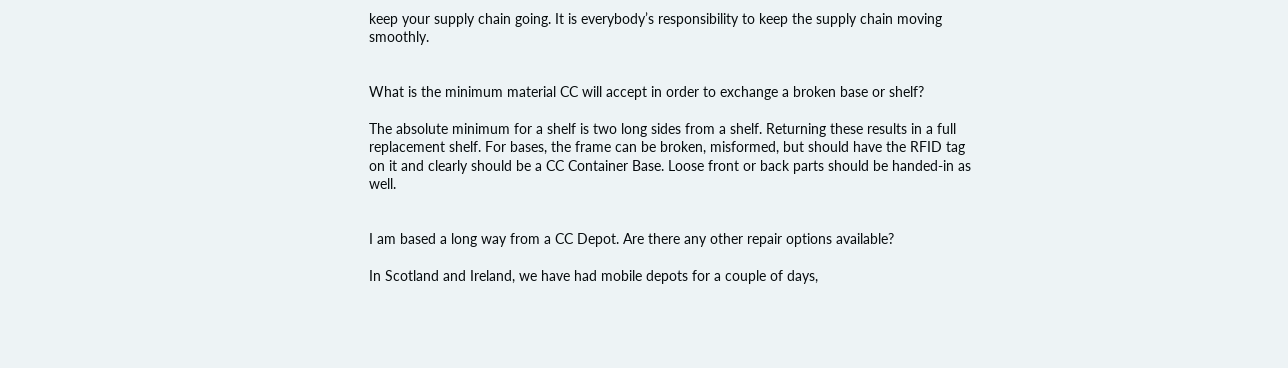keep your supply chain going. It is everybody’s responsibility to keep the supply chain moving smoothly.


What is the minimum material CC will accept in order to exchange a broken base or shelf?

The absolute minimum for a shelf is two long sides from a shelf. Returning these results in a full replacement shelf. For bases, the frame can be broken, misformed, but should have the RFID tag on it and clearly should be a CC Container Base. Loose front or back parts should be handed-in as well.


I am based a long way from a CC Depot. Are there any other repair options available?

In Scotland and Ireland, we have had mobile depots for a couple of days,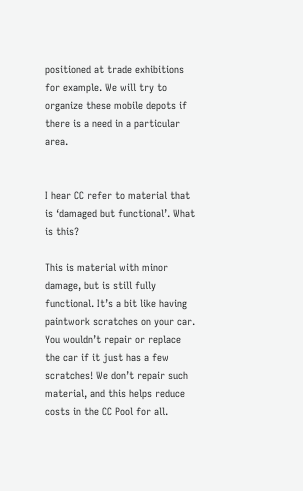positioned at trade exhibitions for example. We will try to organize these mobile depots if there is a need in a particular area.


I hear CC refer to material that is ‘damaged but functional’. What is this?

This is material with minor damage, but is still fully functional. It’s a bit like having paintwork scratches on your car. You wouldn’t repair or replace the car if it just has a few scratches! We don’t repair such material, and this helps reduce costs in the CC Pool for all.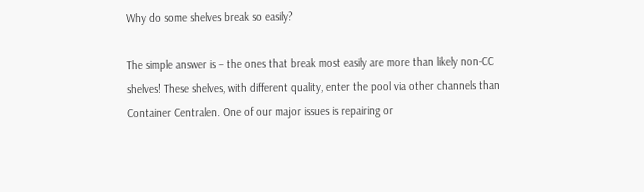Why do some shelves break so easily?

The simple answer is – the ones that break most easily are more than likely non-CC shelves! These shelves, with different quality, enter the pool via other channels than Container Centralen. One of our major issues is repairing or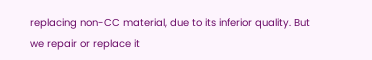replacing non-CC material, due to its inferior quality. But we repair or replace it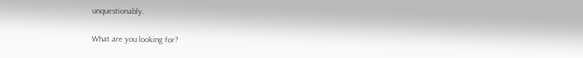unquestionably.

What are you looking for?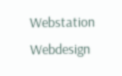Webstation Webdesign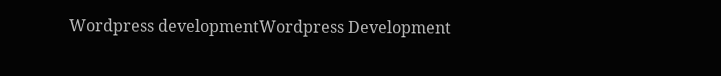Wordpress developmentWordpress Development